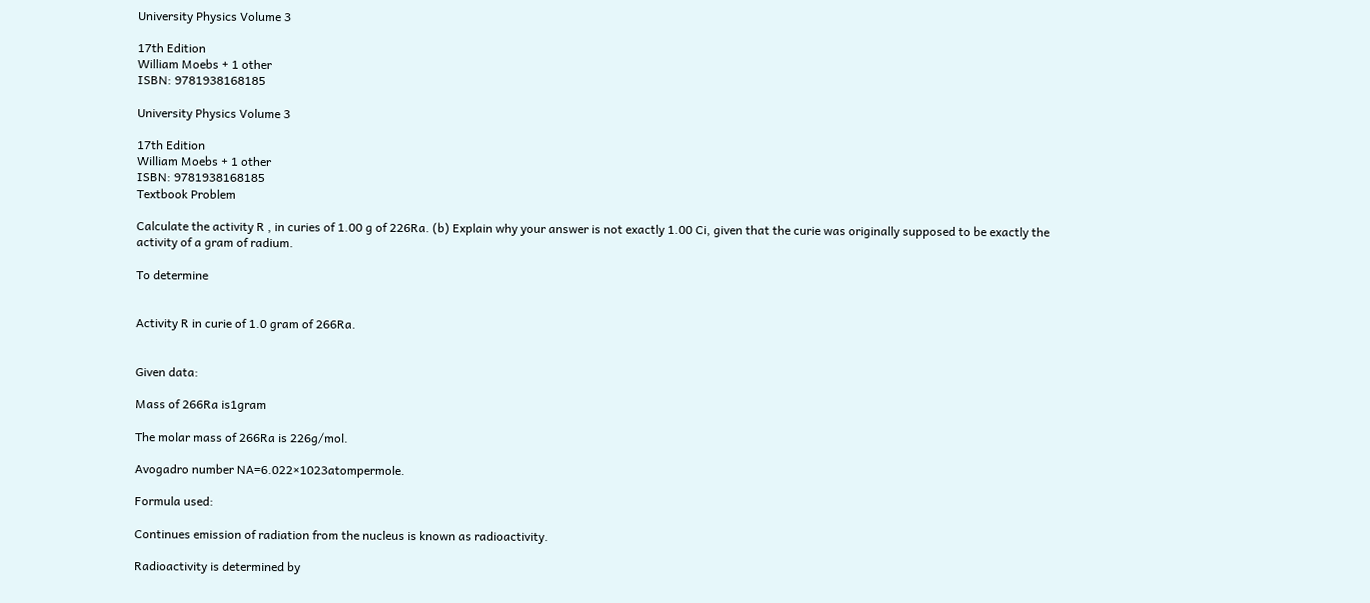University Physics Volume 3

17th Edition
William Moebs + 1 other
ISBN: 9781938168185

University Physics Volume 3

17th Edition
William Moebs + 1 other
ISBN: 9781938168185
Textbook Problem

Calculate the activity R , in curies of 1.00 g of 226Ra. (b) Explain why your answer is not exactly 1.00 Ci, given that the curie was originally supposed to be exactly the activity of a gram of radium.

To determine


Activity R in curie of 1.0 gram of 266Ra.


Given data:

Mass of 266Ra is1gram

The molar mass of 266Ra is 226g/mol.

Avogadro number NA=6.022×1023atompermole.

Formula used:

Continues emission of radiation from the nucleus is known as radioactivity.

Radioactivity is determined by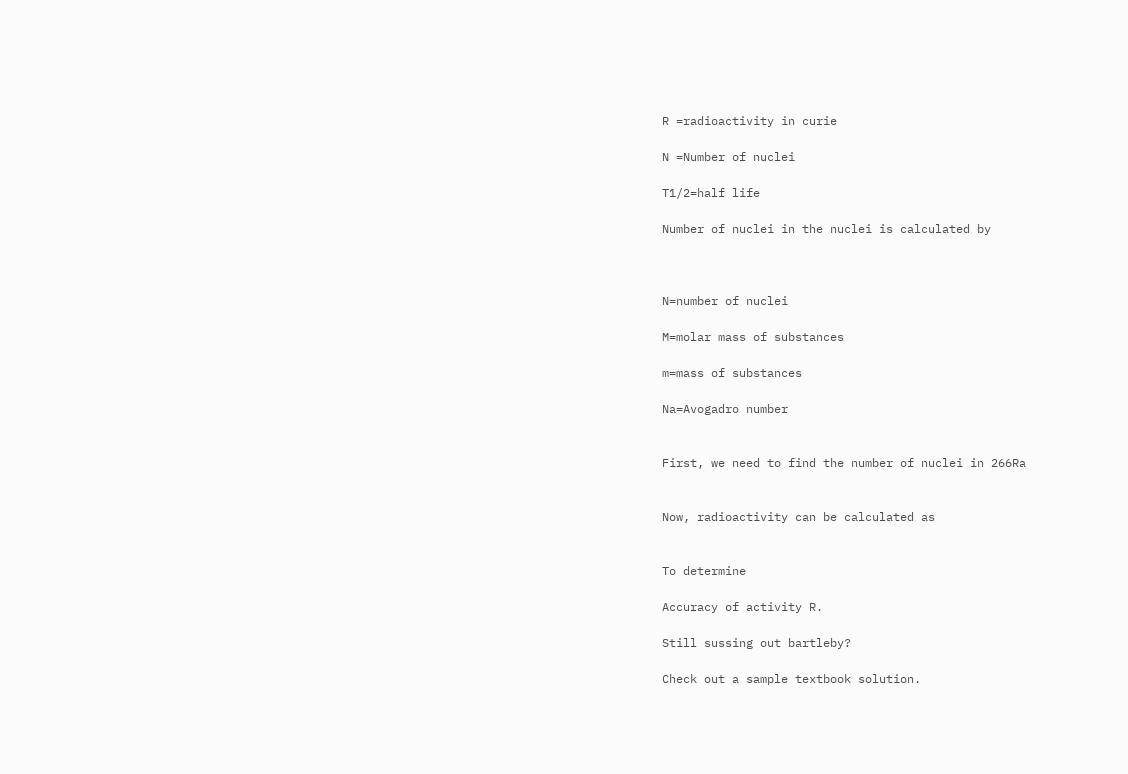R =radioactivity in curie

N =Number of nuclei

T1/2=half life

Number of nuclei in the nuclei is calculated by



N=number of nuclei

M=molar mass of substances

m=mass of substances

Na=Avogadro number


First, we need to find the number of nuclei in 266Ra


Now, radioactivity can be calculated as


To determine

Accuracy of activity R.

Still sussing out bartleby?

Check out a sample textbook solution.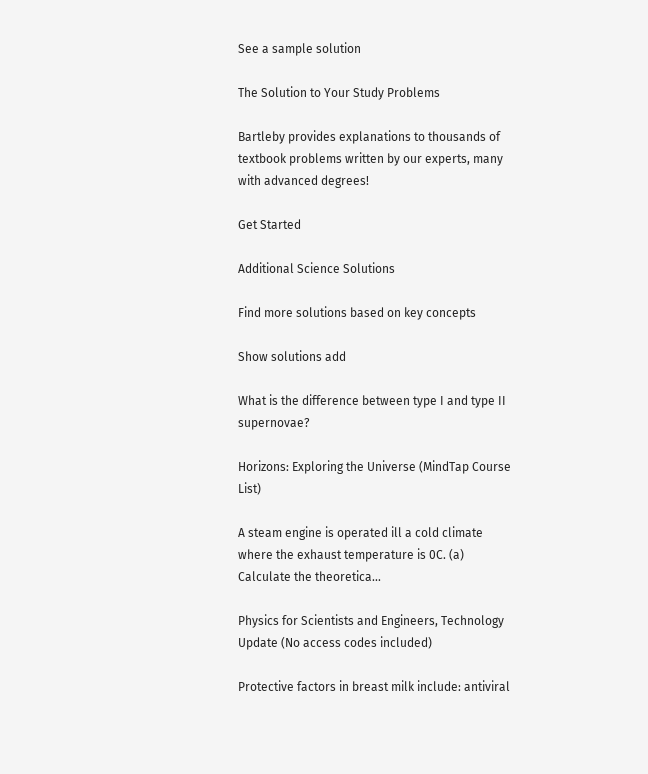See a sample solution

The Solution to Your Study Problems

Bartleby provides explanations to thousands of textbook problems written by our experts, many with advanced degrees!

Get Started

Additional Science Solutions

Find more solutions based on key concepts

Show solutions add

What is the difference between type I and type II supernovae?

Horizons: Exploring the Universe (MindTap Course List)

A steam engine is operated ill a cold climate where the exhaust temperature is 0C. (a) Calculate the theoretica...

Physics for Scientists and Engineers, Technology Update (No access codes included)

Protective factors in breast milk include: antiviral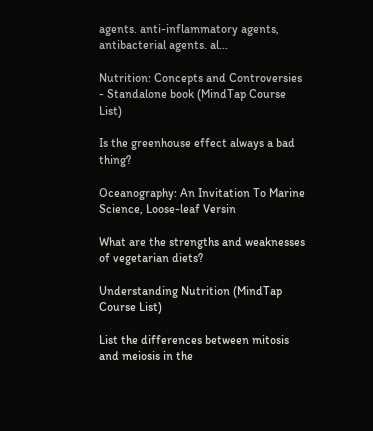agents. anti-inflammatory agents, antibacterial agents. al...

Nutrition: Concepts and Controversies - Standalone book (MindTap Course List)

Is the greenhouse effect always a bad thing?

Oceanography: An Invitation To Marine Science, Loose-leaf Versin

What are the strengths and weaknesses of vegetarian diets?

Understanding Nutrition (MindTap Course List)

List the differences between mitosis and meiosis in the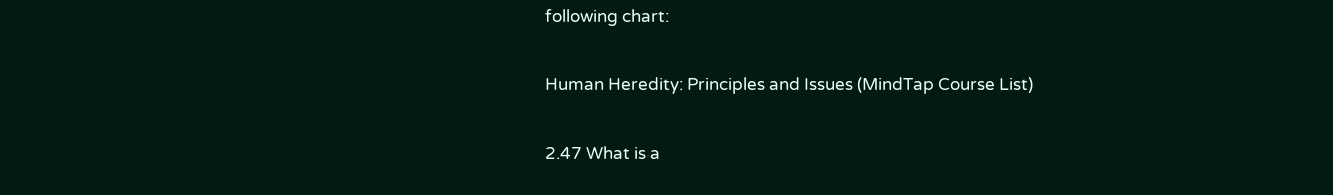following chart:

Human Heredity: Principles and Issues (MindTap Course List)

2.47 What is a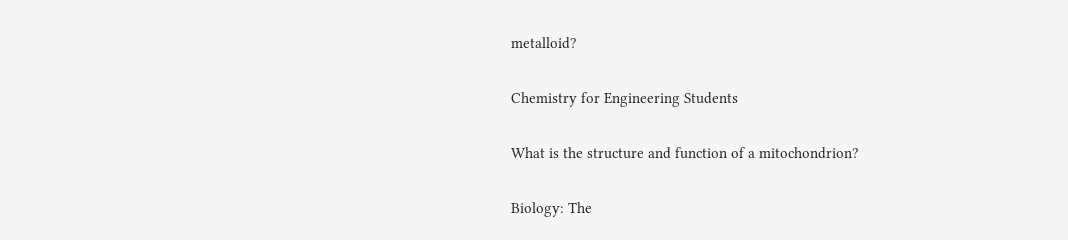metalloid?

Chemistry for Engineering Students

What is the structure and function of a mitochondrion?

Biology: The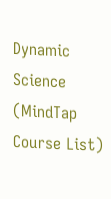Dynamic Science (MindTap Course List)